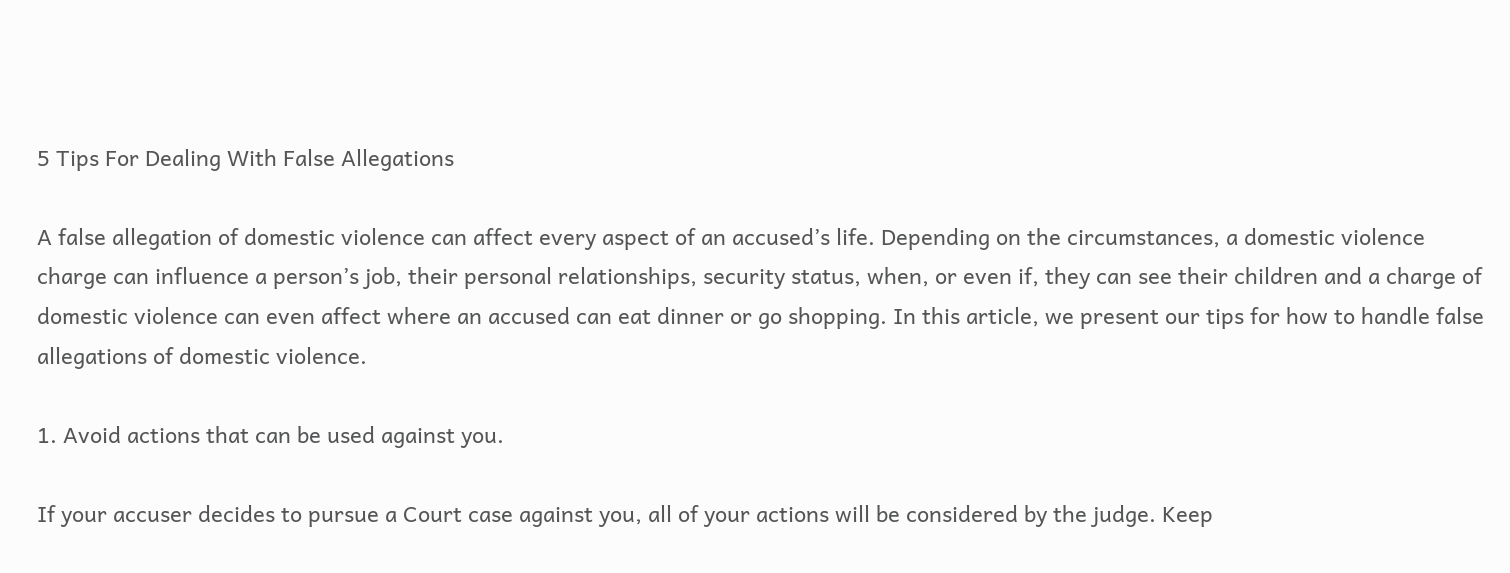5 Tips For Dealing With False Allegations

A false allegation of domestic violence can affect every aspect of an accused’s life. Depending on the circumstances, a domestic violence charge can influence a person’s job, their personal relationships, security status, when, or even if, they can see their children and a charge of domestic violence can even affect where an accused can eat dinner or go shopping. In this article, we present our tips for how to handle false allegations of domestic violence.

1. Avoid actions that can be used against you.

If your accuser decides to pursue a Court case against you, all of your actions will be considered by the judge. Keep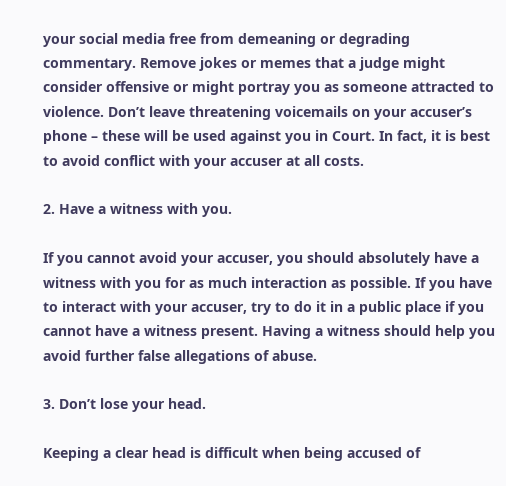your social media free from demeaning or degrading commentary. Remove jokes or memes that a judge might consider offensive or might portray you as someone attracted to violence. Don’t leave threatening voicemails on your accuser’s phone – these will be used against you in Court. In fact, it is best to avoid conflict with your accuser at all costs.

2. Have a witness with you.

If you cannot avoid your accuser, you should absolutely have a witness with you for as much interaction as possible. If you have to interact with your accuser, try to do it in a public place if you cannot have a witness present. Having a witness should help you avoid further false allegations of abuse.

3. Don’t lose your head.

Keeping a clear head is difficult when being accused of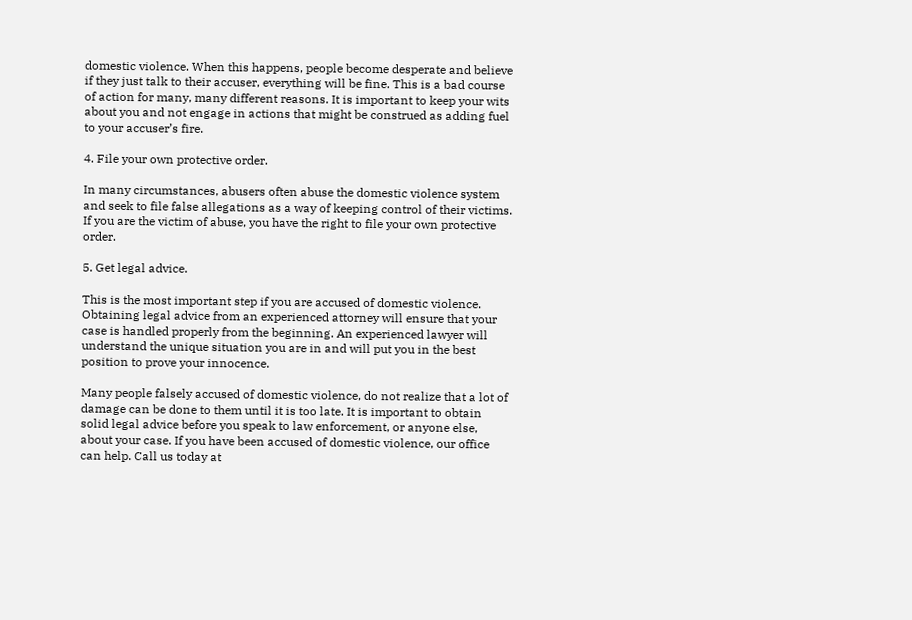domestic violence. When this happens, people become desperate and believe if they just talk to their accuser, everything will be fine. This is a bad course of action for many, many different reasons. It is important to keep your wits about you and not engage in actions that might be construed as adding fuel to your accuser’s fire.

4. File your own protective order.

In many circumstances, abusers often abuse the domestic violence system and seek to file false allegations as a way of keeping control of their victims. If you are the victim of abuse, you have the right to file your own protective order.

5. Get legal advice.

This is the most important step if you are accused of domestic violence. Obtaining legal advice from an experienced attorney will ensure that your case is handled properly from the beginning. An experienced lawyer will understand the unique situation you are in and will put you in the best position to prove your innocence.

Many people falsely accused of domestic violence, do not realize that a lot of damage can be done to them until it is too late. It is important to obtain solid legal advice before you speak to law enforcement, or anyone else, about your case. If you have been accused of domestic violence, our office can help. Call us today at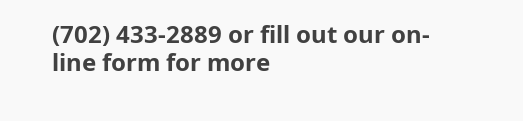(702) 433-2889 or fill out our on-line form for more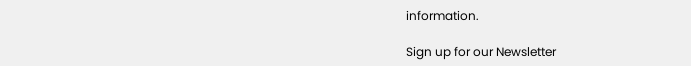information.

Sign up for our Newsletter